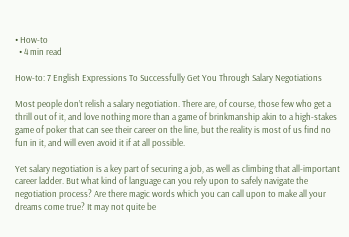• How-to
  • 4 min read

How-to: 7 English Expressions To Successfully Get You Through Salary Negotiations

Most people don’t relish a salary negotiation. There are, of course, those few who get a thrill out of it, and love nothing more than a game of brinkmanship akin to a high-stakes game of poker that can see their career on the line, but the reality is most of us find no fun in it, and will even avoid it if at all possible.

Yet salary negotiation is a key part of securing a job, as well as climbing that all-important career ladder. But what kind of language can you rely upon to safely navigate the negotiation process? Are there magic words which you can call upon to make all your dreams come true? It may not quite be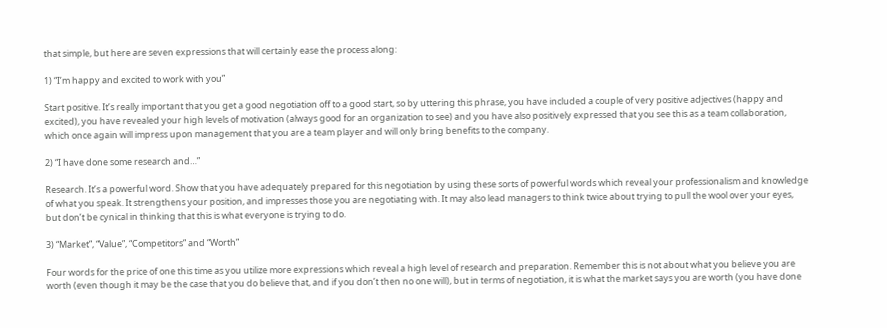that simple, but here are seven expressions that will certainly ease the process along:

1) “I’m happy and excited to work with you”

Start positive. It’s really important that you get a good negotiation off to a good start, so by uttering this phrase, you have included a couple of very positive adjectives (happy and excited), you have revealed your high levels of motivation (always good for an organization to see) and you have also positively expressed that you see this as a team collaboration, which once again will impress upon management that you are a team player and will only bring benefits to the company.

2) “I have done some research and…”

Research. It’s a powerful word. Show that you have adequately prepared for this negotiation by using these sorts of powerful words which reveal your professionalism and knowledge of what you speak. It strengthens your position, and impresses those you are negotiating with. It may also lead managers to think twice about trying to pull the wool over your eyes, but don’t be cynical in thinking that this is what everyone is trying to do.

3) “Market”, “Value”, “Competitors” and “Worth”

Four words for the price of one this time as you utilize more expressions which reveal a high level of research and preparation. Remember this is not about what you believe you are worth (even though it may be the case that you do believe that, and if you don’t then no one will), but in terms of negotiation, it is what the market says you are worth (you have done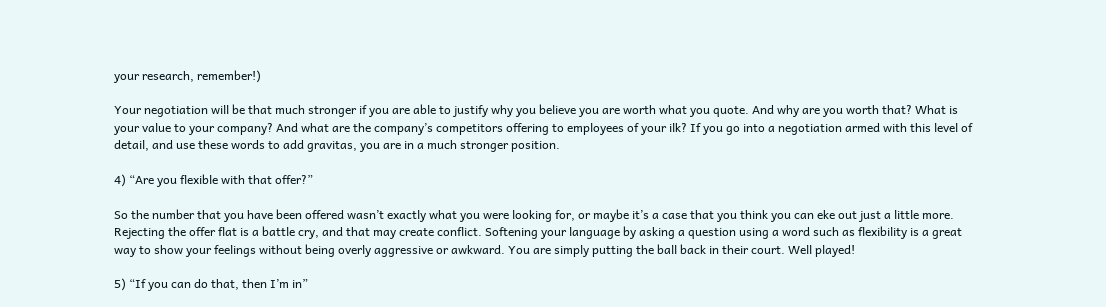your research, remember!)

Your negotiation will be that much stronger if you are able to justify why you believe you are worth what you quote. And why are you worth that? What is your value to your company? And what are the company’s competitors offering to employees of your ilk? If you go into a negotiation armed with this level of detail, and use these words to add gravitas, you are in a much stronger position.

4) “Are you flexible with that offer?”

So the number that you have been offered wasn’t exactly what you were looking for, or maybe it’s a case that you think you can eke out just a little more. Rejecting the offer flat is a battle cry, and that may create conflict. Softening your language by asking a question using a word such as flexibility is a great way to show your feelings without being overly aggressive or awkward. You are simply putting the ball back in their court. Well played!

5) “If you can do that, then I’m in”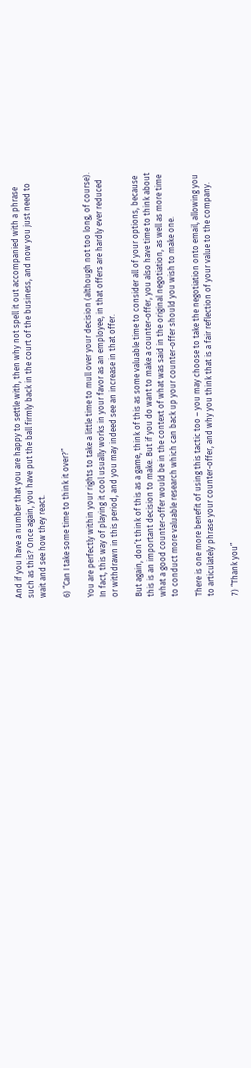And if you have a number that you are happy to settle with, then why not spell it out accompanied with a phrase such as this? Once again, you have put the ball firmly back in the court of the business, and now you just need to wait and see how they react.

6) “Can I take some time to think it over?”

You are perfectly within your rights to take a little time to mull over your decision (although not too long, of course). In fact, this way of playing it cool usually works in your favor as an employee, in that offers are hardly ever reduced or withdrawn in this period, and you may indeed see an increase in that offer.

But again, don’t think of this as a game, think of this as some valuable time to consider all of your options, because this is an important decision to make. But if you do want to make a counter-offer, you also have time to think about what a good counter-offer would be in the context of what was said in the original negotiation, as well as more time to conduct more valuable research which can back up your counter-offer should you wish to make one.

There is one more benefit of using this tactic too – you may choose to take the negotiation onto email, allowing you to articulately phrase your counter-offer, and why you think that is a fair reflection of your value to the company.

7) “Thank you”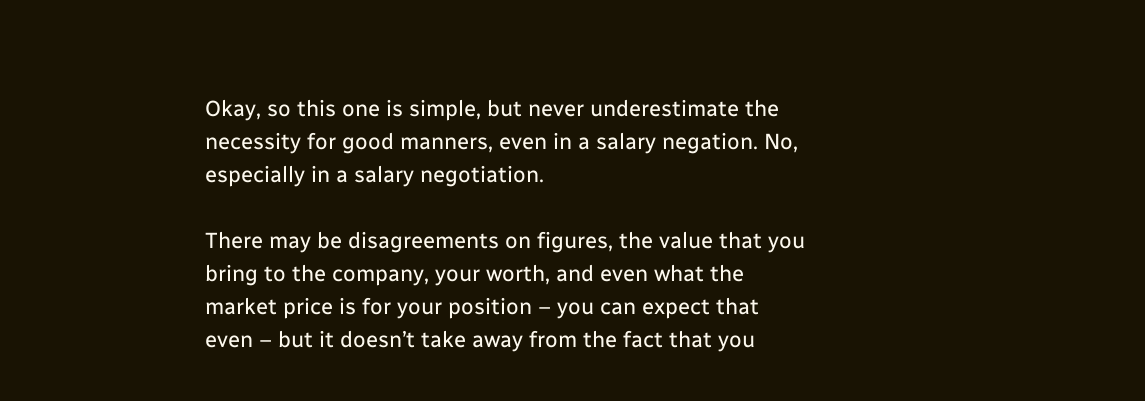Okay, so this one is simple, but never underestimate the necessity for good manners, even in a salary negation. No, especially in a salary negotiation.

There may be disagreements on figures, the value that you bring to the company, your worth, and even what the market price is for your position – you can expect that even – but it doesn’t take away from the fact that you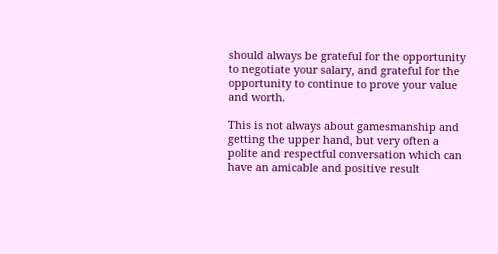should always be grateful for the opportunity to negotiate your salary, and grateful for the opportunity to continue to prove your value and worth.

This is not always about gamesmanship and getting the upper hand, but very often a polite and respectful conversation which can have an amicable and positive result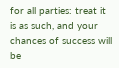for all parties: treat it is as such, and your chances of success will be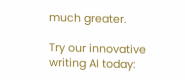much greater.

Try our innovative writing AI today: